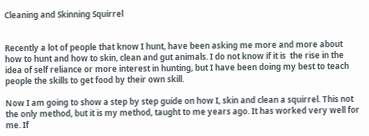Cleaning and Skinning Squirrel


Recently a lot of people that know I hunt, have been asking me more and more about how to hunt and how to skin, clean and gut animals. I do not know if it is  the rise in the idea of self reliance or more interest in hunting, but I have been doing my best to teach people the skills to get food by their own skill.

Now I am going to show a step by step guide on how I, skin and clean a squirrel. This not the only method, but it is my method, taught to me years ago. It has worked very well for me. If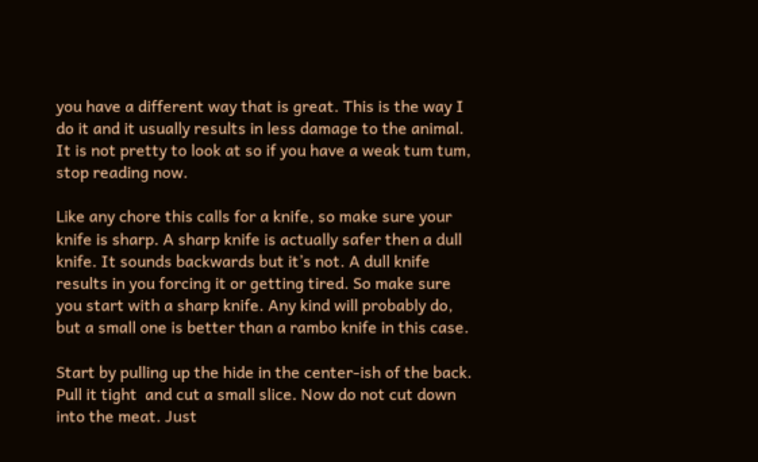you have a different way that is great. This is the way I do it and it usually results in less damage to the animal.  It is not pretty to look at so if you have a weak tum tum, stop reading now.

Like any chore this calls for a knife, so make sure your knife is sharp. A sharp knife is actually safer then a dull knife. It sounds backwards but it’s not. A dull knife results in you forcing it or getting tired. So make sure you start with a sharp knife. Any kind will probably do, but a small one is better than a rambo knife in this case.

Start by pulling up the hide in the center-ish of the back. Pull it tight  and cut a small slice. Now do not cut down into the meat. Just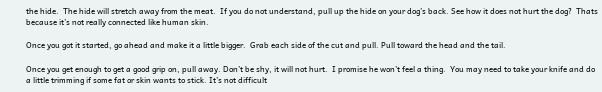the hide.  The hide will stretch away from the meat.  If you do not understand, pull up the hide on your dog’s back. See how it does not hurt the dog?  Thats because it’s not really connected like human skin.

Once you got it started, go ahead and make it a little bigger.  Grab each side of the cut and pull. Pull toward the head and the tail.

Once you get enough to get a good grip on, pull away. Don’t be shy, it will not hurt.  I promise he won’t feel a thing.  You may need to take your knife and do a little trimming if some fat or skin wants to stick. It’s not difficult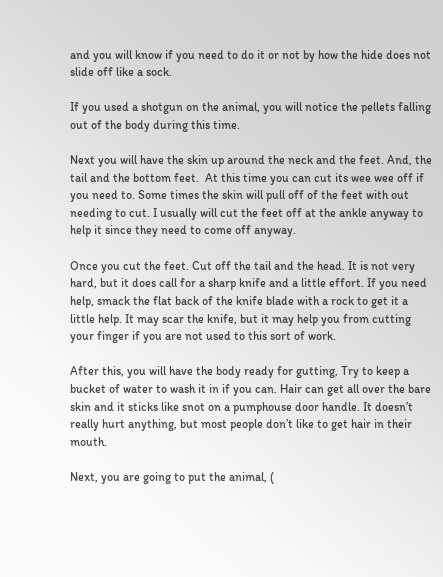and you will know if you need to do it or not by how the hide does not slide off like a sock.

If you used a shotgun on the animal, you will notice the pellets falling out of the body during this time.

Next you will have the skin up around the neck and the feet. And, the tail and the bottom feet.  At this time you can cut its wee wee off if you need to. Some times the skin will pull off of the feet with out needing to cut. I usually will cut the feet off at the ankle anyway to help it since they need to come off anyway.

Once you cut the feet. Cut off the tail and the head. It is not very hard, but it does call for a sharp knife and a little effort. If you need help, smack the flat back of the knife blade with a rock to get it a little help. It may scar the knife, but it may help you from cutting your finger if you are not used to this sort of work.

After this, you will have the body ready for gutting, Try to keep a bucket of water to wash it in if you can. Hair can get all over the bare skin and it sticks like snot on a pumphouse door handle. It doesn’t really hurt anything, but most people don’t like to get hair in their mouth.

Next, you are going to put the animal, (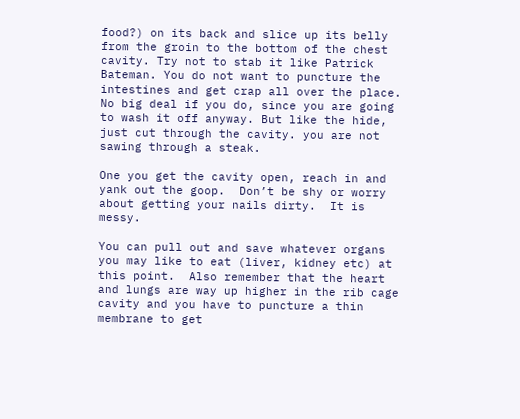food?) on its back and slice up its belly from the groin to the bottom of the chest cavity. Try not to stab it like Patrick Bateman. You do not want to puncture the intestines and get crap all over the place. No big deal if you do, since you are going to wash it off anyway. But like the hide, just cut through the cavity. you are not sawing through a steak.

One you get the cavity open, reach in and yank out the goop.  Don’t be shy or worry about getting your nails dirty.  It is messy.

You can pull out and save whatever organs you may like to eat (liver, kidney etc) at this point.  Also remember that the heart and lungs are way up higher in the rib cage cavity and you have to puncture a thin membrane to get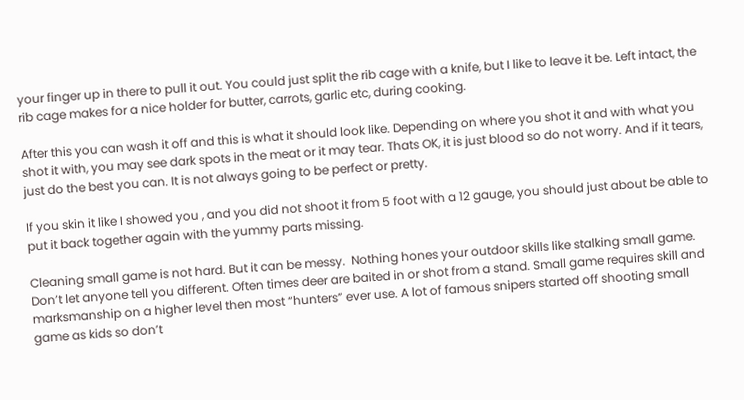your finger up in there to pull it out. You could just split the rib cage with a knife, but I like to leave it be. Left intact, the rib cage makes for a nice holder for butter, carrots, garlic etc, during cooking.

After this you can wash it off and this is what it should look like. Depending on where you shot it and with what you shot it with, you may see dark spots in the meat or it may tear. Thats OK, it is just blood so do not worry. And if it tears, just do the best you can. It is not always going to be perfect or pretty.

If you skin it like I showed you , and you did not shoot it from 5 foot with a 12 gauge, you should just about be able to put it back together again with the yummy parts missing.

Cleaning small game is not hard. But it can be messy.  Nothing hones your outdoor skills like stalking small game. Don’t let anyone tell you different. Often times deer are baited in or shot from a stand. Small game requires skill and marksmanship on a higher level then most “hunters” ever use. A lot of famous snipers started off shooting small game as kids so don’t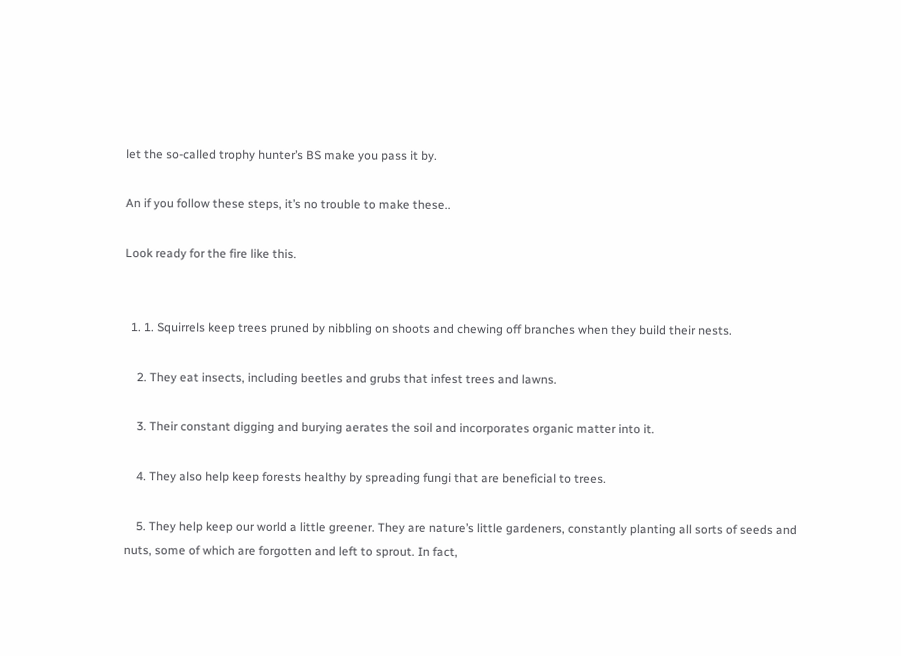let the so-called trophy hunter’s BS make you pass it by.

An if you follow these steps, it’s no trouble to make these..

Look ready for the fire like this.


  1. 1. Squirrels keep trees pruned by nibbling on shoots and chewing off branches when they build their nests.

    2. They eat insects, including beetles and grubs that infest trees and lawns.

    3. Their constant digging and burying aerates the soil and incorporates organic matter into it.

    4. They also help keep forests healthy by spreading fungi that are beneficial to trees.

    5. They help keep our world a little greener. They are nature’s little gardeners, constantly planting all sorts of seeds and nuts, some of which are forgotten and left to sprout. In fact,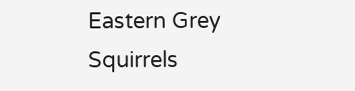Eastern Grey Squirrels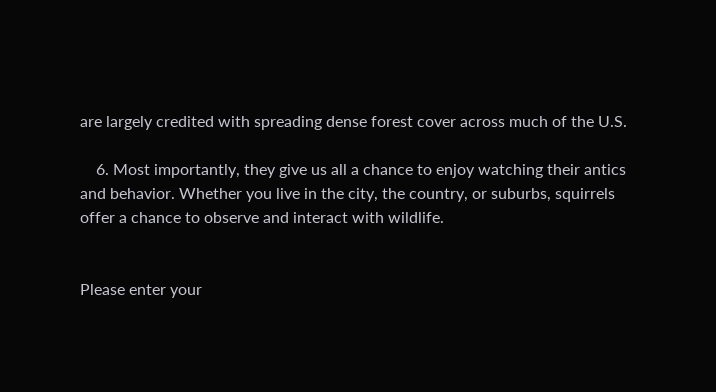are largely credited with spreading dense forest cover across much of the U.S.

    6. Most importantly, they give us all a chance to enjoy watching their antics and behavior. Whether you live in the city, the country, or suburbs, squirrels offer a chance to observe and interact with wildlife.


Please enter your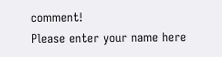comment!
Please enter your name here